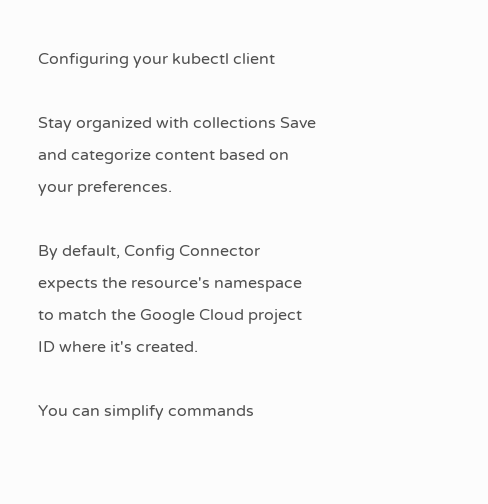Configuring your kubectl client

Stay organized with collections Save and categorize content based on your preferences.

By default, Config Connector expects the resource's namespace to match the Google Cloud project ID where it's created.

You can simplify commands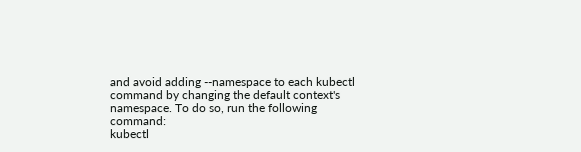and avoid adding --namespace to each kubectl command by changing the default context's namespace. To do so, run the following command:
kubectl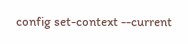config set-context --current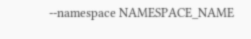--namespace NAMESPACE_NAME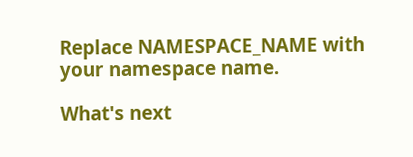Replace NAMESPACE_NAME with your namespace name.

What's next